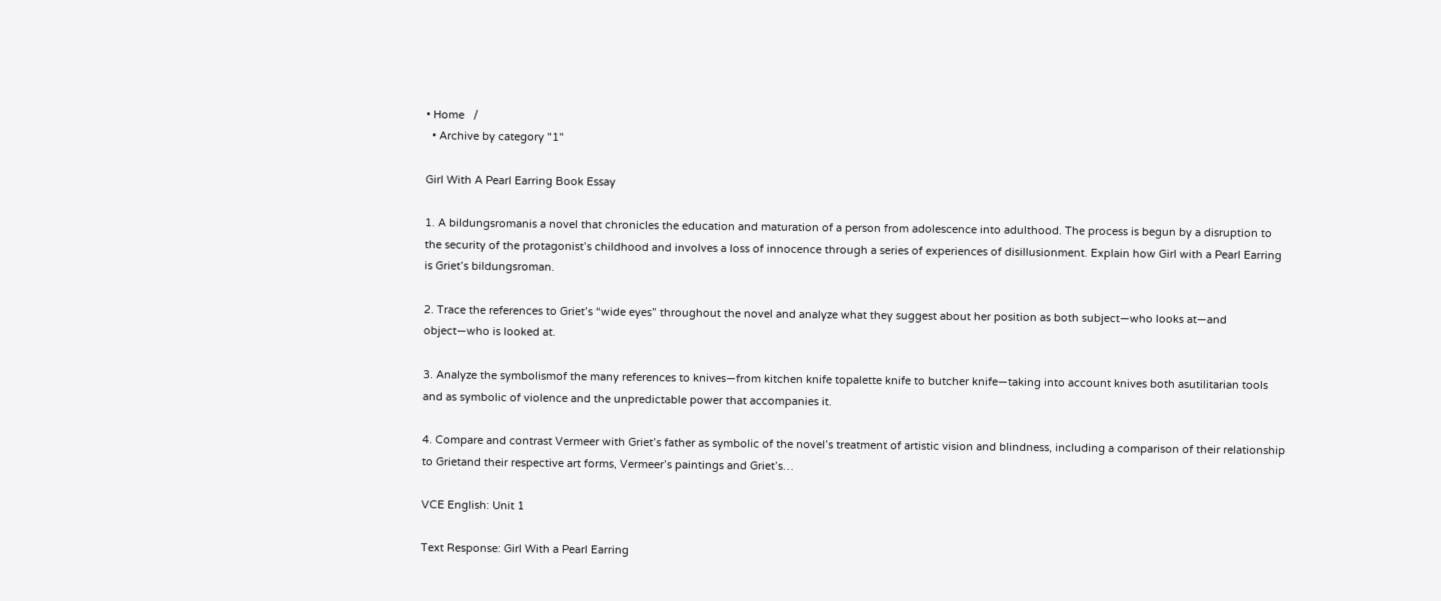• Home   /
  • Archive by category "1"

Girl With A Pearl Earring Book Essay

1. A bildungsromanis a novel that chronicles the education and maturation of a person from adolescence into adulthood. The process is begun by a disruption to the security of the protagonist’s childhood and involves a loss of innocence through a series of experiences of disillusionment. Explain how Girl with a Pearl Earring is Griet’s bildungsroman.

2. Trace the references to Griet’s “wide eyes” throughout the novel and analyze what they suggest about her position as both subject—who looks at—and object—who is looked at.

3. Analyze the symbolismof the many references to knives—from kitchen knife topalette knife to butcher knife—taking into account knives both asutilitarian tools and as symbolic of violence and the unpredictable power that accompanies it.

4. Compare and contrast Vermeer with Griet’s father as symbolic of the novel’s treatment of artistic vision and blindness, including a comparison of their relationship to Grietand their respective art forms, Vermeer’s paintings and Griet’s…

VCE English: Unit 1

Text Response: Girl With a Pearl Earring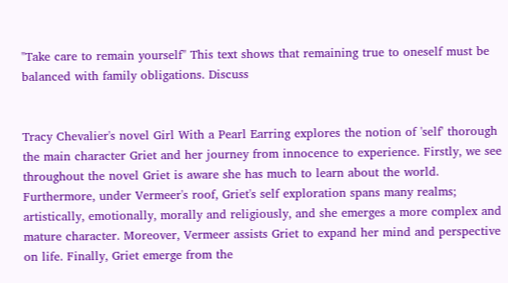"Take care to remain yourself" This text shows that remaining true to oneself must be balanced with family obligations. Discuss


Tracy Chevalier's novel Girl With a Pearl Earring explores the notion of 'self' thorough the main character Griet and her journey from innocence to experience. Firstly, we see throughout the novel Griet is aware she has much to learn about the world. Furthermore, under Vermeer's roof, Griet's self exploration spans many realms; artistically, emotionally, morally and religiously, and she emerges a more complex and mature character. Moreover, Vermeer assists Griet to expand her mind and perspective on life. Finally, Griet emerge from the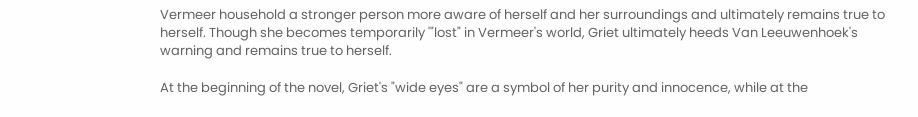Vermeer household a stronger person more aware of herself and her surroundings and ultimately remains true to herself. Though she becomes temporarily '"lost" in Vermeer's world, Griet ultimately heeds Van Leeuwenhoek's warning and remains true to herself.

At the beginning of the novel, Griet's "wide eyes" are a symbol of her purity and innocence, while at the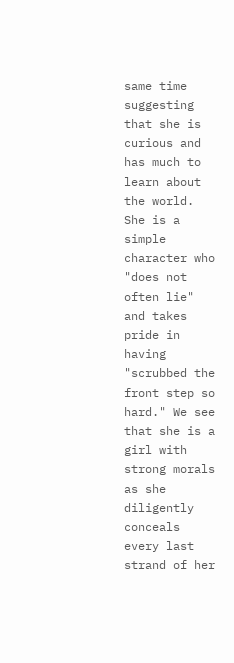same time suggesting that she is curious and has much to learn about the world. She is a simple character who "does not often lie" and takes pride in having "scrubbed the front step so hard." We see that she is a girl with strong morals as she diligently conceals every last strand of her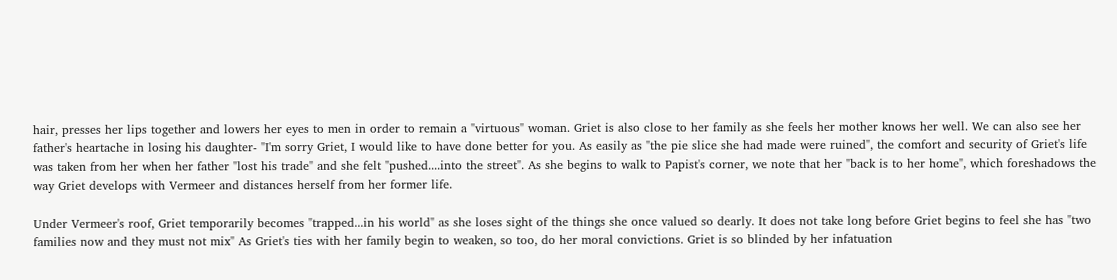hair, presses her lips together and lowers her eyes to men in order to remain a "virtuous" woman. Griet is also close to her family as she feels her mother knows her well. We can also see her father's heartache in losing his daughter- "I'm sorry Griet, I would like to have done better for you. As easily as "the pie slice she had made were ruined", the comfort and security of Griet's life was taken from her when her father "lost his trade" and she felt "pushed....into the street". As she begins to walk to Papist's corner, we note that her "back is to her home", which foreshadows the way Griet develops with Vermeer and distances herself from her former life.

Under Vermeer's roof, Griet temporarily becomes "trapped...in his world" as she loses sight of the things she once valued so dearly. It does not take long before Griet begins to feel she has "two families now and they must not mix" As Griet's ties with her family begin to weaken, so too, do her moral convictions. Griet is so blinded by her infatuation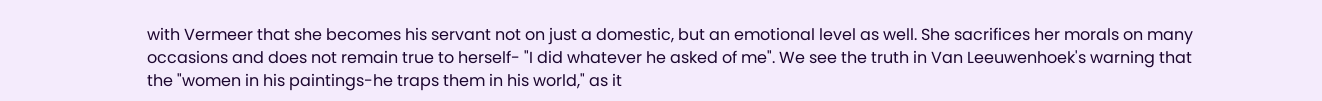with Vermeer that she becomes his servant not on just a domestic, but an emotional level as well. She sacrifices her morals on many occasions and does not remain true to herself- "I did whatever he asked of me". We see the truth in Van Leeuwenhoek's warning that the "women in his paintings-he traps them in his world," as it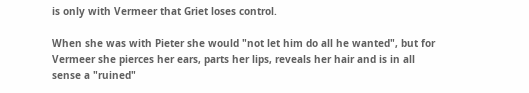is only with Vermeer that Griet loses control.

When she was with Pieter she would "not let him do all he wanted", but for Vermeer she pierces her ears, parts her lips, reveals her hair and is in all sense a "ruined"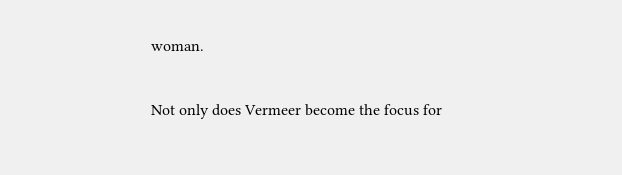woman.

Not only does Vermeer become the focus for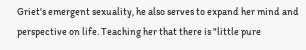Griet's emergent sexuality, he also serves to expand her mind and perspective on life. Teaching her that there is "little pure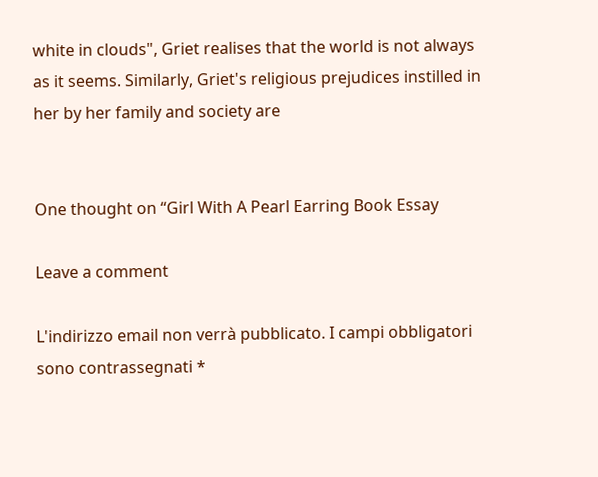white in clouds", Griet realises that the world is not always as it seems. Similarly, Griet's religious prejudices instilled in her by her family and society are


One thought on “Girl With A Pearl Earring Book Essay

Leave a comment

L'indirizzo email non verrà pubblicato. I campi obbligatori sono contrassegnati *